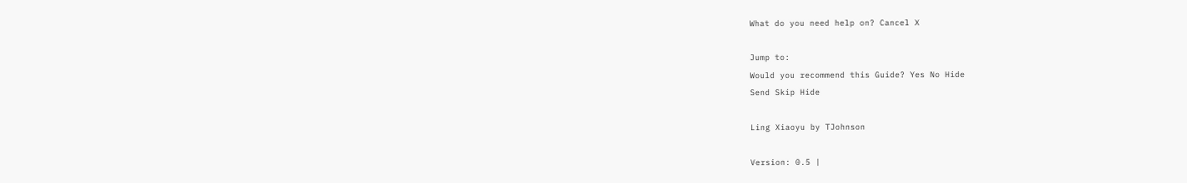What do you need help on? Cancel X

Jump to:
Would you recommend this Guide? Yes No Hide
Send Skip Hide

Ling Xiaoyu by TJohnson

Version: 0.5 |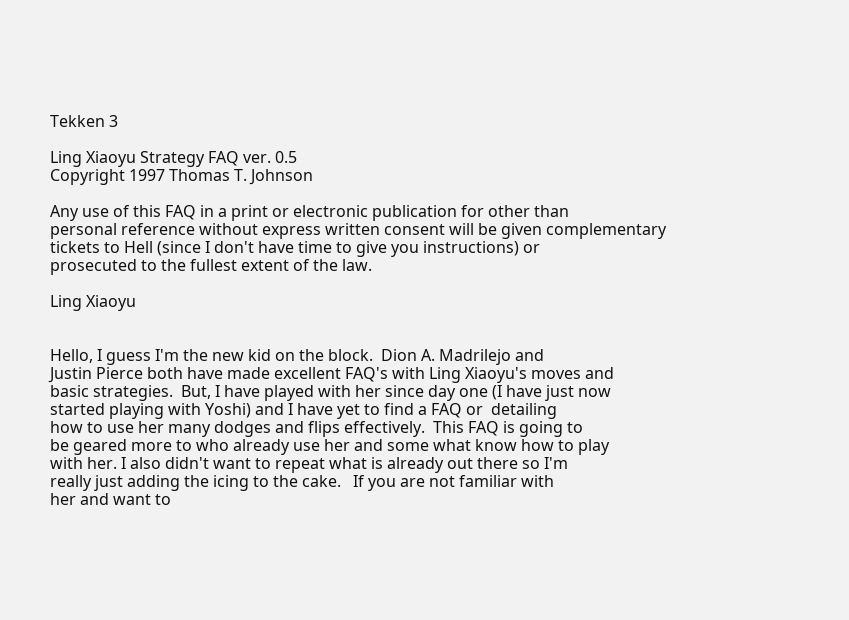Tekken 3

Ling Xiaoyu Strategy FAQ ver. 0.5
Copyright 1997 Thomas T. Johnson

Any use of this FAQ in a print or electronic publication for other than
personal reference without express written consent will be given complementary
tickets to Hell (since I don't have time to give you instructions) or
prosecuted to the fullest extent of the law.

Ling Xiaoyu


Hello, I guess I'm the new kid on the block.  Dion A. Madrilejo and
Justin Pierce both have made excellent FAQ's with Ling Xiaoyu's moves and
basic strategies.  But, I have played with her since day one (I have just now
started playing with Yoshi) and I have yet to find a FAQ or  detailing
how to use her many dodges and flips effectively.  This FAQ is going to
be geared more to who already use her and some what know how to play
with her. I also didn't want to repeat what is already out there so I'm
really just adding the icing to the cake.   If you are not familiar with
her and want to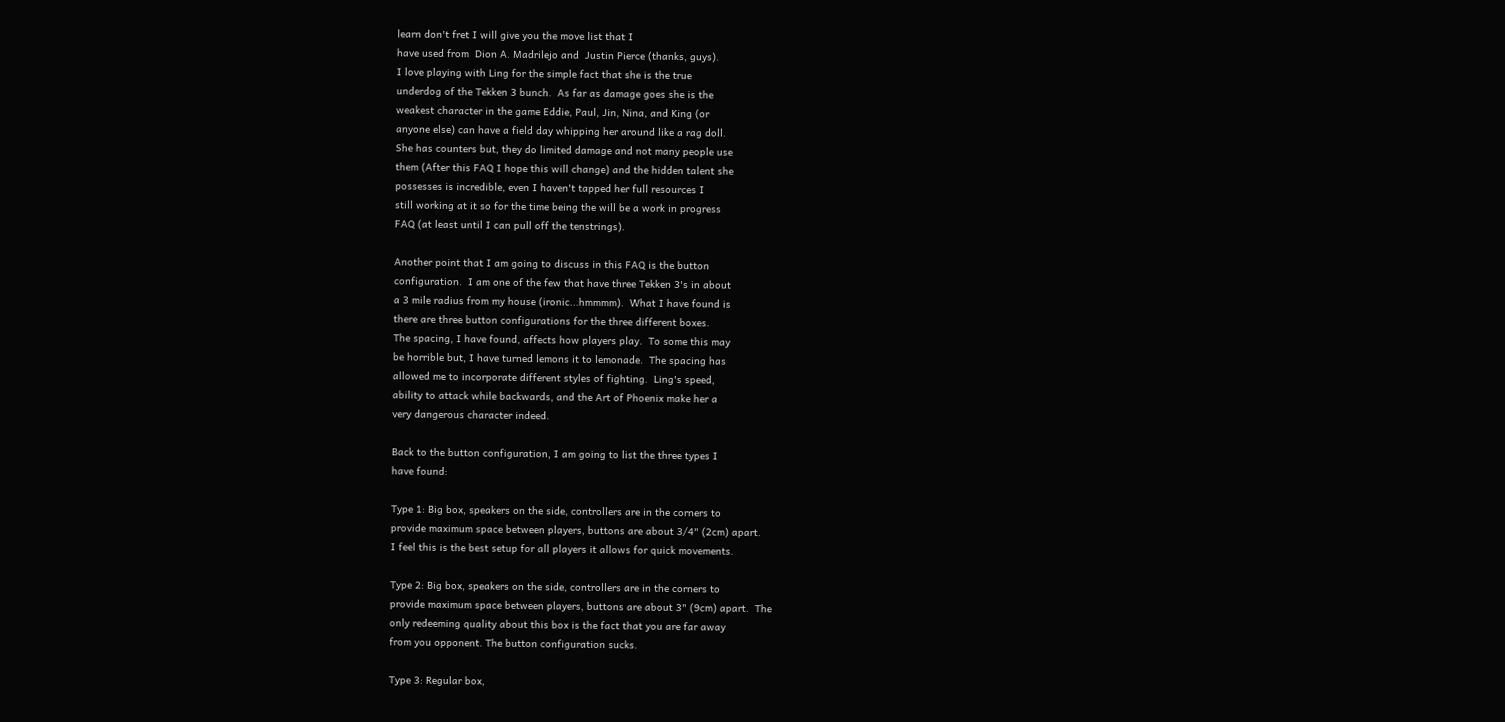learn don't fret I will give you the move list that I
have used from  Dion A. Madrilejo and  Justin Pierce (thanks, guys).
I love playing with Ling for the simple fact that she is the true
underdog of the Tekken 3 bunch.  As far as damage goes she is the
weakest character in the game Eddie, Paul, Jin, Nina, and King (or
anyone else) can have a field day whipping her around like a rag doll.
She has counters but, they do limited damage and not many people use
them (After this FAQ I hope this will change) and the hidden talent she
possesses is incredible, even I haven't tapped her full resources I
still working at it so for the time being the will be a work in progress
FAQ (at least until I can pull off the tenstrings).

Another point that I am going to discuss in this FAQ is the button
configuration.  I am one of the few that have three Tekken 3's in about
a 3 mile radius from my house (ironic...hmmmm).  What I have found is
there are three button configurations for the three different boxes.
The spacing, I have found, affects how players play.  To some this may
be horrible but, I have turned lemons it to lemonade.  The spacing has
allowed me to incorporate different styles of fighting.  Ling's speed,
ability to attack while backwards, and the Art of Phoenix make her a
very dangerous character indeed.

Back to the button configuration, I am going to list the three types I
have found:

Type 1: Big box, speakers on the side, controllers are in the corners to
provide maximum space between players, buttons are about 3/4" (2cm) apart.
I feel this is the best setup for all players it allows for quick movements.

Type 2: Big box, speakers on the side, controllers are in the corners to
provide maximum space between players, buttons are about 3" (9cm) apart.  The
only redeeming quality about this box is the fact that you are far away
from you opponent. The button configuration sucks.

Type 3: Regular box,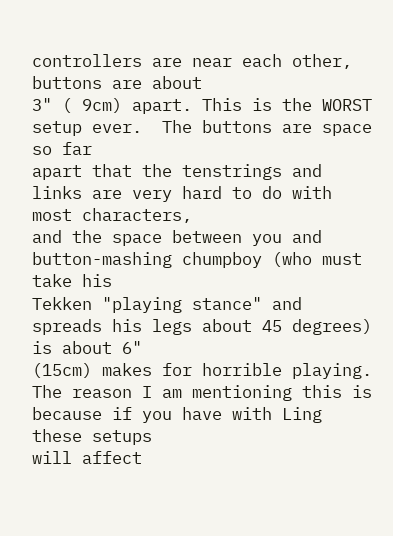controllers are near each other, buttons are about
3" ( 9cm) apart. This is the WORST setup ever.  The buttons are space so far
apart that the tenstrings and links are very hard to do with most characters,
and the space between you and button-mashing chumpboy (who must take his
Tekken "playing stance" and spreads his legs about 45 degrees) is about 6"
(15cm) makes for horrible playing.
The reason I am mentioning this is because if you have with Ling these setups
will affect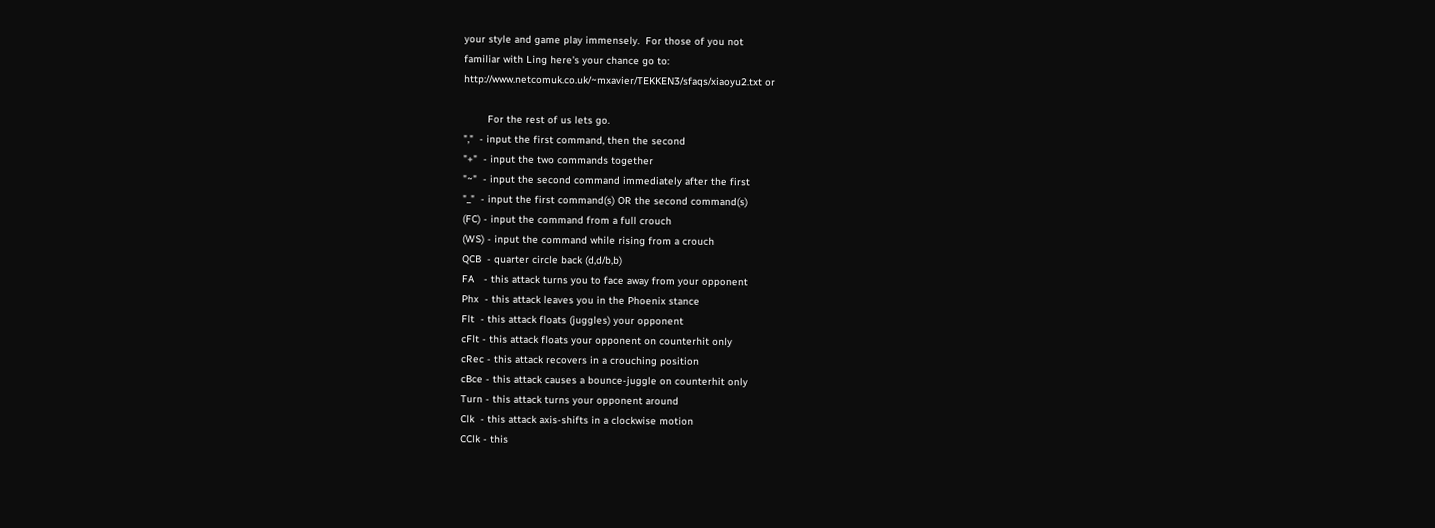your style and game play immensely.  For those of you not
familiar with Ling here's your chance go to:
http://www.netcomuk.co.uk/~mxavier/TEKKEN3/sfaqs/xiaoyu2.txt or

        For the rest of us lets go.
","  - input the first command, then the second
"+"  - input the two commands together
"~"  - input the second command immediately after the first
"_"  - input the first command(s) OR the second command(s)
(FC) - input the command from a full crouch
(WS) - input the command while rising from a crouch
QCB  - quarter circle back (d,d/b,b)
FA   - this attack turns you to face away from your opponent
Phx  - this attack leaves you in the Phoenix stance
Flt  - this attack floats (juggles) your opponent
cFlt - this attack floats your opponent on counterhit only
cRec - this attack recovers in a crouching position
cBce - this attack causes a bounce-juggle on counterhit only
Turn - this attack turns your opponent around
Clk  - this attack axis-shifts in a clockwise motion
CClk - this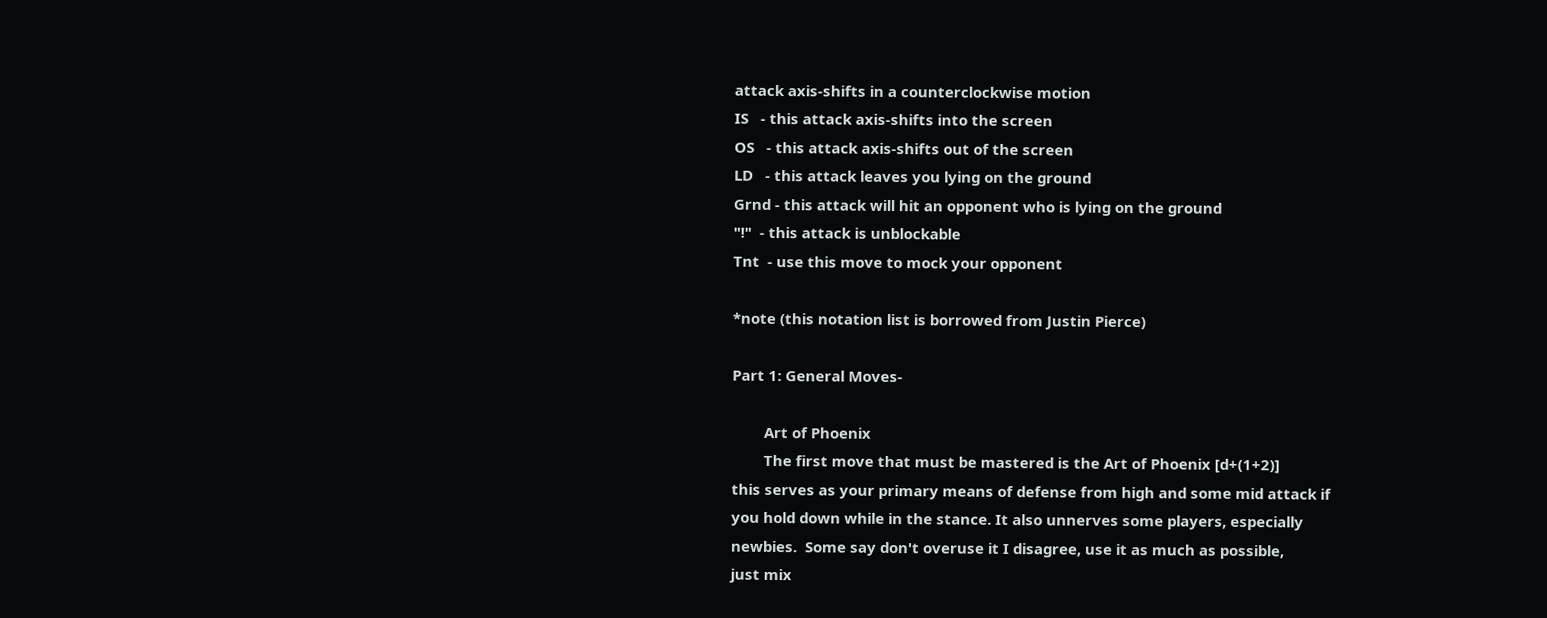attack axis-shifts in a counterclockwise motion
IS   - this attack axis-shifts into the screen
OS   - this attack axis-shifts out of the screen
LD   - this attack leaves you lying on the ground
Grnd - this attack will hit an opponent who is lying on the ground
"!"  - this attack is unblockable
Tnt  - use this move to mock your opponent

*note (this notation list is borrowed from Justin Pierce)

Part 1: General Moves-

        Art of Phoenix
        The first move that must be mastered is the Art of Phoenix [d+(1+2)]
this serves as your primary means of defense from high and some mid attack if
you hold down while in the stance. It also unnerves some players, especially
newbies.  Some say don't overuse it I disagree, use it as much as possible,
just mix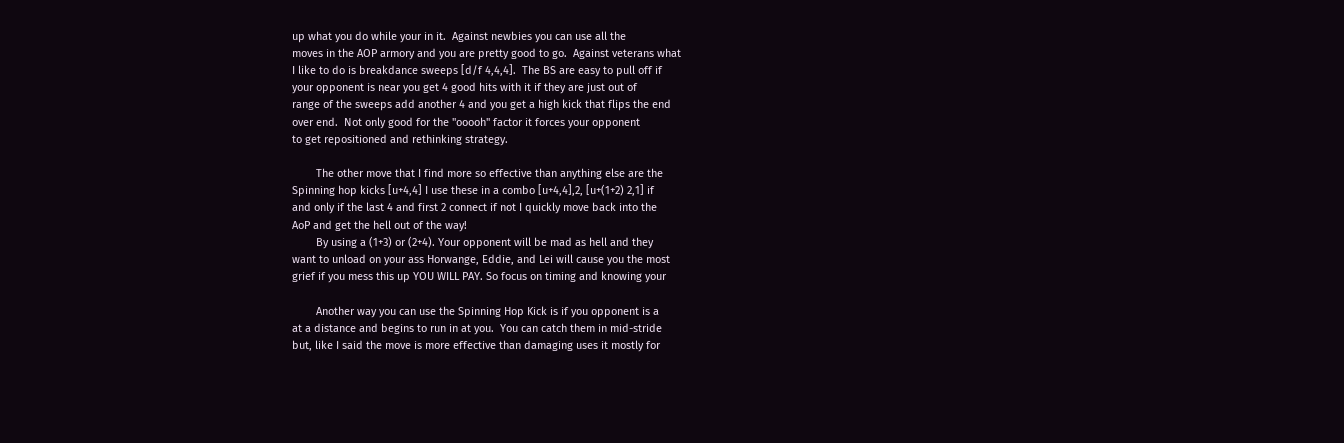up what you do while your in it.  Against newbies you can use all the
moves in the AOP armory and you are pretty good to go.  Against veterans what
I like to do is breakdance sweeps [d/f 4,4,4].  The BS are easy to pull off if
your opponent is near you get 4 good hits with it if they are just out of
range of the sweeps add another 4 and you get a high kick that flips the end
over end.  Not only good for the "ooooh" factor it forces your opponent
to get repositioned and rethinking strategy.

        The other move that I find more so effective than anything else are the
Spinning hop kicks [u+4,4] I use these in a combo [u+4,4],2, [u+(1+2) 2,1] if
and only if the last 4 and first 2 connect if not I quickly move back into the
AoP and get the hell out of the way!
        By using a (1+3) or (2+4). Your opponent will be mad as hell and they
want to unload on your ass Horwange, Eddie, and Lei will cause you the most
grief if you mess this up YOU WILL PAY. So focus on timing and knowing your

        Another way you can use the Spinning Hop Kick is if you opponent is a
at a distance and begins to run in at you.  You can catch them in mid-stride
but, like I said the move is more effective than damaging uses it mostly for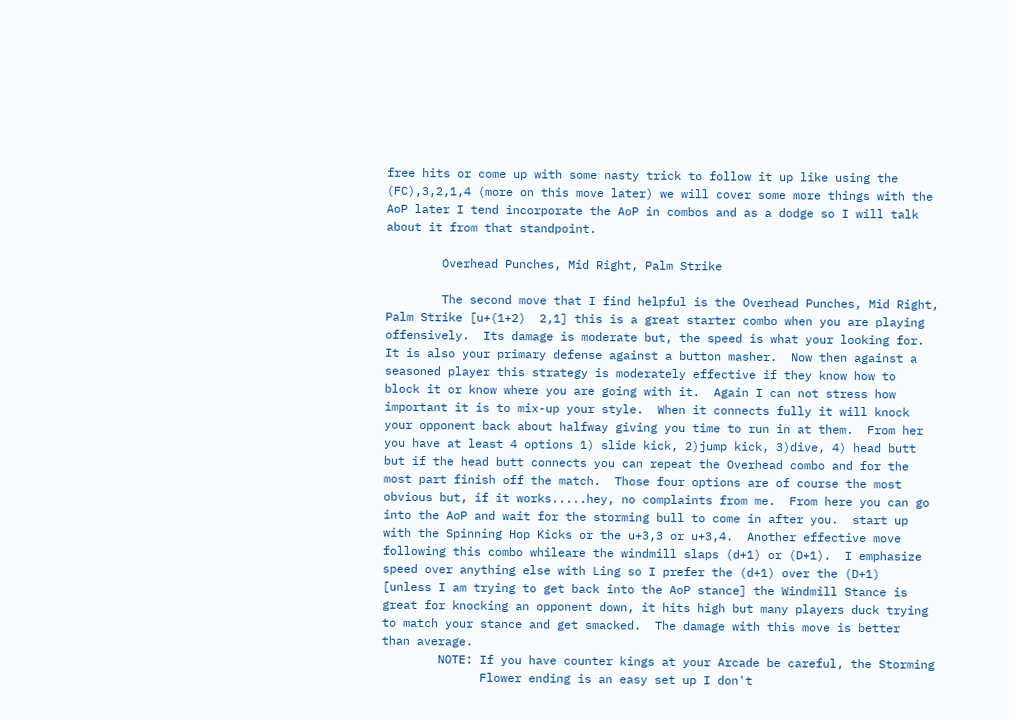free hits or come up with some nasty trick to follow it up like using the
(FC),3,2,1,4 (more on this move later) we will cover some more things with the
AoP later I tend incorporate the AoP in combos and as a dodge so I will talk
about it from that standpoint.

        Overhead Punches, Mid Right, Palm Strike

        The second move that I find helpful is the Overhead Punches, Mid Right,
Palm Strike [u+(1+2)  2,1] this is a great starter combo when you are playing
offensively.  Its damage is moderate but, the speed is what your looking for.
It is also your primary defense against a button masher.  Now then against a
seasoned player this strategy is moderately effective if they know how to
block it or know where you are going with it.  Again I can not stress how
important it is to mix-up your style.  When it connects fully it will knock
your opponent back about halfway giving you time to run in at them.  From her
you have at least 4 options 1) slide kick, 2)jump kick, 3)dive, 4) head butt
but if the head butt connects you can repeat the Overhead combo and for the
most part finish off the match.  Those four options are of course the most
obvious but, if it works.....hey, no complaints from me.  From here you can go
into the AoP and wait for the storming bull to come in after you.  start up
with the Spinning Hop Kicks or the u+3,3 or u+3,4.  Another effective move
following this combo whileare the windmill slaps (d+1) or (D+1).  I emphasize
speed over anything else with Ling so I prefer the (d+1) over the (D+1)
[unless I am trying to get back into the AoP stance] the Windmill Stance is
great for knocking an opponent down, it hits high but many players duck trying
to match your stance and get smacked.  The damage with this move is better
than average.
        NOTE: If you have counter kings at your Arcade be careful, the Storming
              Flower ending is an easy set up I don't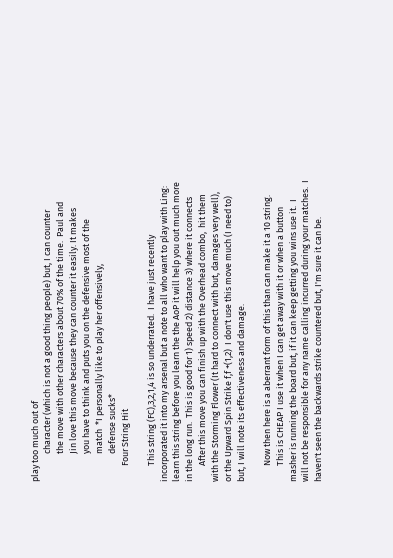play too much out of
              character (which is not a good thing people) but, I can counter
              the move with other characters about 70% of the time.  Paul and
              Jin love this move because they can counter it easily. It makes
              you have to think and puts you on the defensive most of the
              match  *I personally like to play her offensively,
              defense sucks*
        Four String Hit

        This string (FC),3,2,1,4 is so underrated.  I have just recently
incorporated it into my arsenal but a note to all who want to play with Ling:
learn this string before you learn the the AoP it will help you out much more
in the long run.  This is good for 1) speed 2) distance 3) where it connects
        After this move you can finish up with the Overhead combo,  hit them
with the Storming Flower (It hard to connect with but, damages very well),
or the Upward Spin Strike f,f +(1,2)  I don't use this move much (I need to)
but, I will note its effectiveness and damage.

        Now then here is a aberrant form of this than can make it a 10 string.
        This is CHEAP I use it when I can get away with it or when a button
masher is running the board but, if it can keep getting you wins use it.  I
will not be responsible for any name calling incurred during your matches.  I
haven't seen the backwards strike countered but, I'm sure it can be.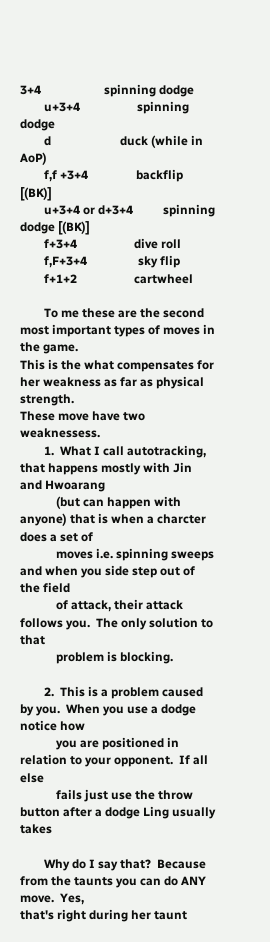3+4                     spinning dodge
        u+3+4                   spinning dodge
        d                       duck (while in AoP)
        f,f +3+4                backflip [(BK)]
        u+3+4 or d+3+4          spinning dodge [(BK)]
        f+3+4                   dive roll
        f,F+3+4                 sky flip
        f+1+2                   cartwheel

        To me these are the second most important types of moves in the game.
This is the what compensates for her weakness as far as physical strength.
These move have two weaknessess.
        1.  What I call autotracking, that happens mostly with Jin and Hwoarang
            (but can happen with anyone) that is when a charcter does a set of
            moves i.e. spinning sweeps and when you side step out of the field
            of attack, their attack follows you.  The only solution to that
            problem is blocking.

        2.  This is a problem caused by you.  When you use a dodge notice how
            you are positioned in relation to your opponent.  If all else
            fails just use the throw button after a dodge Ling usually takes

        Why do I say that?  Because from the taunts you can do ANY move.  Yes,
that's right during her taunt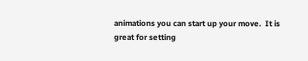animations you can start up your move.  It is
great for setting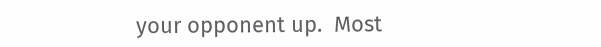your opponent up.  Most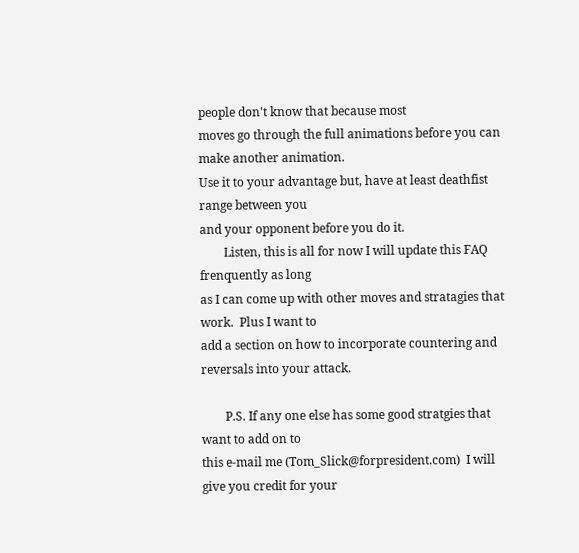people don't know that because most
moves go through the full animations before you can make another animation.
Use it to your advantage but, have at least deathfist range between you
and your opponent before you do it.
        Listen, this is all for now I will update this FAQ frenquently as long
as I can come up with other moves and stratagies that work.  Plus I want to
add a section on how to incorporate countering and reversals into your attack.

        P.S. If any one else has some good stratgies that want to add on to
this e-mail me (Tom_Slick@forpresident.com)  I will give you credit for your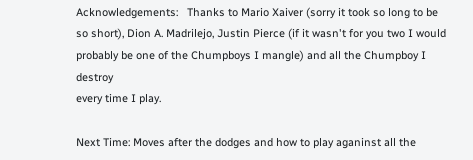Acknowledgements:   Thanks to Mario Xaiver (sorry it took so long to be
so short), Dion A. Madrilejo, Justin Pierce (if it wasn't for you two I would
probably be one of the Chumpboys I mangle) and all the Chumpboy I destroy
every time I play.

Next Time: Moves after the dodges and how to play aganinst all the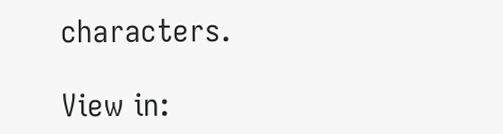characters.

View in: